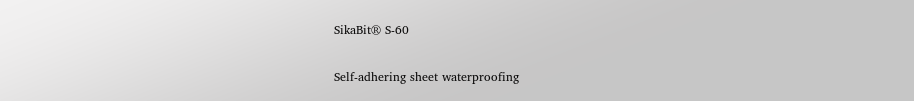SikaBit® S-60

Self-adhering sheet waterproofing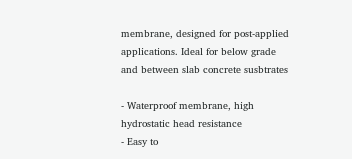membrane, designed for post-applied applications. Ideal for below grade and between slab concrete susbtrates

- Waterproof membrane, high hydrostatic head resistance
- Easy to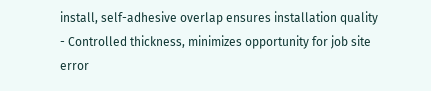install, self-adhesive overlap ensures installation quality
- Controlled thickness, minimizes opportunity for job site error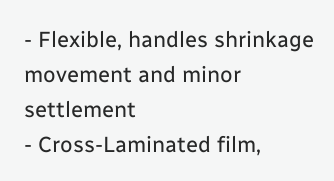- Flexible, handles shrinkage movement and minor settlement
- Cross-Laminated film,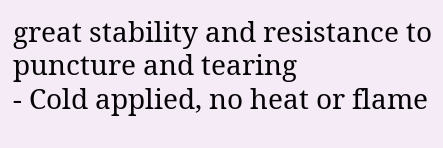great stability and resistance to puncture and tearing
- Cold applied, no heat or flame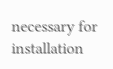necessary for installation